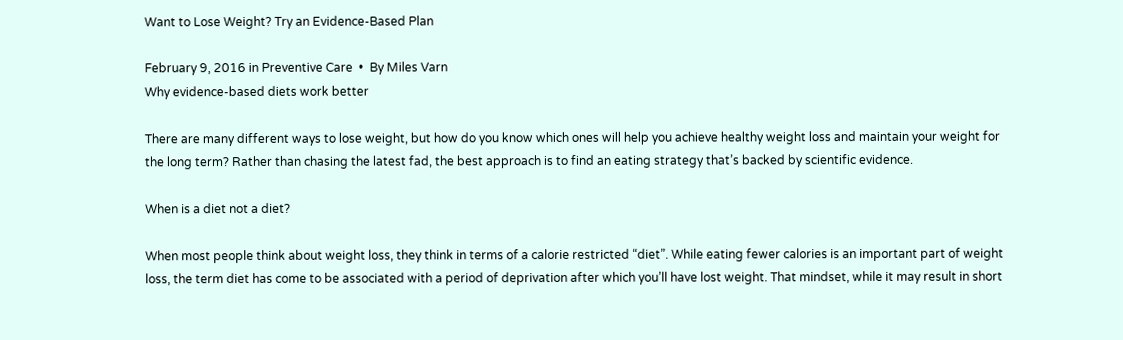Want to Lose Weight? Try an Evidence-Based Plan

February 9, 2016 in Preventive Care  •  By Miles Varn
Why evidence-based diets work better

There are many different ways to lose weight, but how do you know which ones will help you achieve healthy weight loss and maintain your weight for the long term? Rather than chasing the latest fad, the best approach is to find an eating strategy that’s backed by scientific evidence.

When is a diet not a diet?

When most people think about weight loss, they think in terms of a calorie restricted “diet”. While eating fewer calories is an important part of weight loss, the term diet has come to be associated with a period of deprivation after which you’ll have lost weight. That mindset, while it may result in short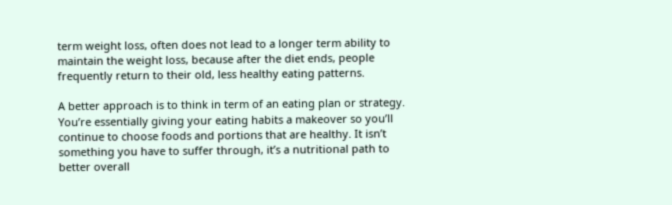term weight loss, often does not lead to a longer term ability to maintain the weight loss, because after the diet ends, people frequently return to their old, less healthy eating patterns.

A better approach is to think in term of an eating plan or strategy. You’re essentially giving your eating habits a makeover so you’ll continue to choose foods and portions that are healthy. It isn’t something you have to suffer through, it’s a nutritional path to better overall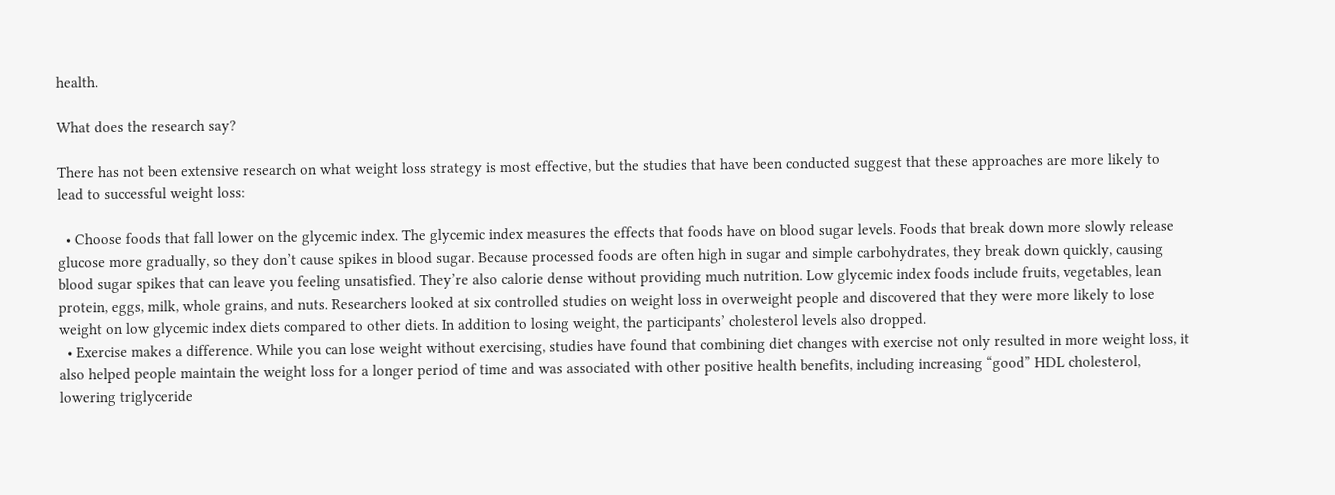health.

What does the research say?

There has not been extensive research on what weight loss strategy is most effective, but the studies that have been conducted suggest that these approaches are more likely to lead to successful weight loss:

  • Choose foods that fall lower on the glycemic index. The glycemic index measures the effects that foods have on blood sugar levels. Foods that break down more slowly release glucose more gradually, so they don’t cause spikes in blood sugar. Because processed foods are often high in sugar and simple carbohydrates, they break down quickly, causing blood sugar spikes that can leave you feeling unsatisfied. They’re also calorie dense without providing much nutrition. Low glycemic index foods include fruits, vegetables, lean protein, eggs, milk, whole grains, and nuts. Researchers looked at six controlled studies on weight loss in overweight people and discovered that they were more likely to lose weight on low glycemic index diets compared to other diets. In addition to losing weight, the participants’ cholesterol levels also dropped.
  • Exercise makes a difference. While you can lose weight without exercising, studies have found that combining diet changes with exercise not only resulted in more weight loss, it also helped people maintain the weight loss for a longer period of time and was associated with other positive health benefits, including increasing “good” HDL cholesterol, lowering triglyceride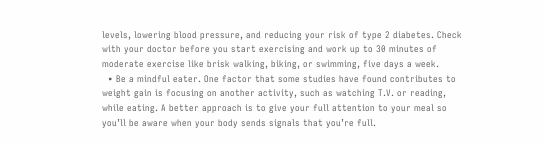levels, lowering blood pressure, and reducing your risk of type 2 diabetes. Check with your doctor before you start exercising and work up to 30 minutes of moderate exercise like brisk walking, biking, or swimming, five days a week.
  • Be a mindful eater. One factor that some studies have found contributes to weight gain is focusing on another activity, such as watching T.V. or reading, while eating. A better approach is to give your full attention to your meal so you’ll be aware when your body sends signals that you’re full.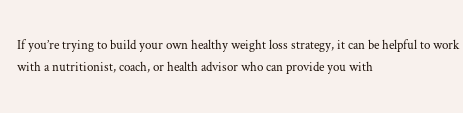If you’re trying to build your own healthy weight loss strategy, it can be helpful to work with a nutritionist, coach, or health advisor who can provide you with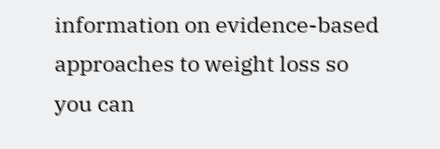information on evidence-based approaches to weight loss so you can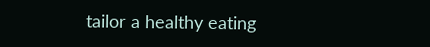tailor a healthy eating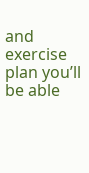and exercise plan you’ll be able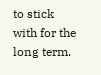to stick with for the long term.